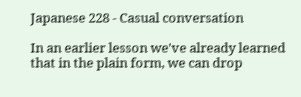Japanese 228 - Casual conversation

In an earlier lesson we've already learned that in the plain form, we can drop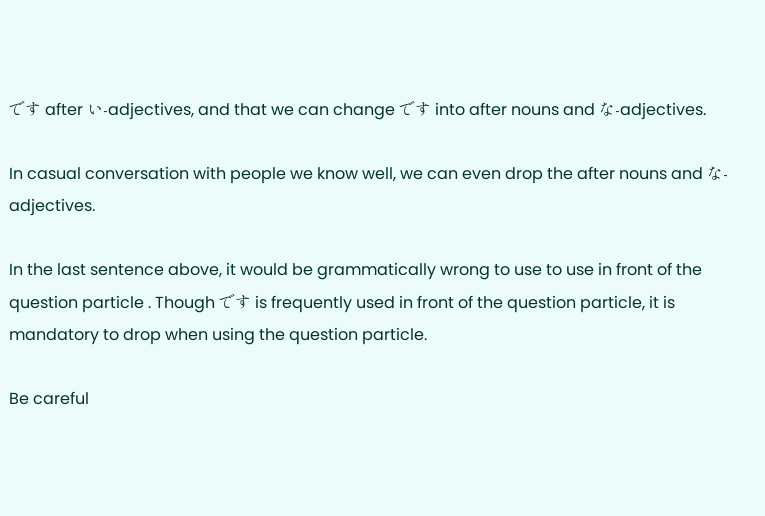です after い-adjectives, and that we can change です into after nouns and な-adjectives.

In casual conversation with people we know well, we can even drop the after nouns and な-adjectives.

In the last sentence above, it would be grammatically wrong to use to use in front of the question particle . Though です is frequently used in front of the question particle, it is mandatory to drop when using the question particle.

Be careful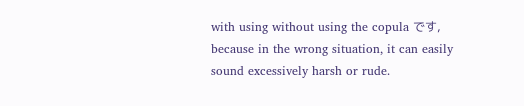with using without using the copula です, because in the wrong situation, it can easily sound excessively harsh or rude.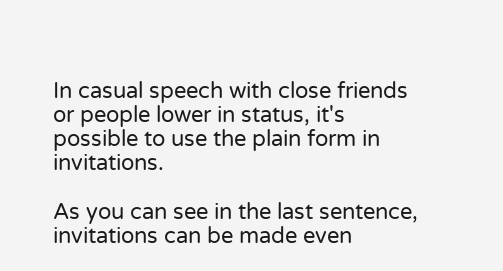In casual speech with close friends or people lower in status, it's possible to use the plain form in invitations.

As you can see in the last sentence, invitations can be made even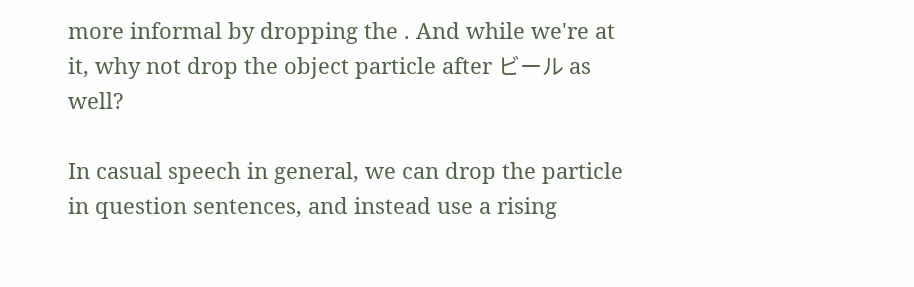more informal by dropping the . And while we're at it, why not drop the object particle after ビール as well?

In casual speech in general, we can drop the particle in question sentences, and instead use a rising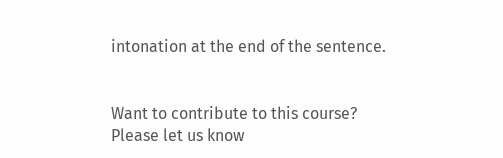intonation at the end of the sentence.


Want to contribute to this course?
Please let us know